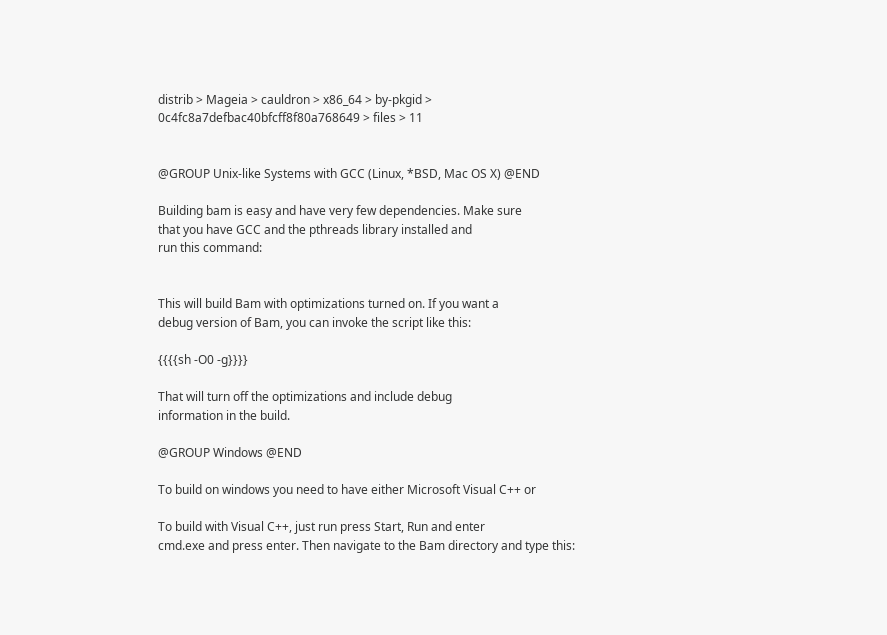distrib > Mageia > cauldron > x86_64 > by-pkgid > 0c4fc8a7defbac40bfcff8f80a768649 > files > 11


@GROUP Unix-like Systems with GCC (Linux, *BSD, Mac OS X) @END

Building bam is easy and have very few dependencies. Make sure
that you have GCC and the pthreads library installed and
run this command:


This will build Bam with optimizations turned on. If you want a
debug version of Bam, you can invoke the script like this:

{{{{sh -O0 -g}}}}

That will turn off the optimizations and include debug
information in the build.

@GROUP Windows @END

To build on windows you need to have either Microsoft Visual C++ or

To build with Visual C++, just run press Start, Run and enter
cmd.exe and press enter. Then navigate to the Bam directory and type this: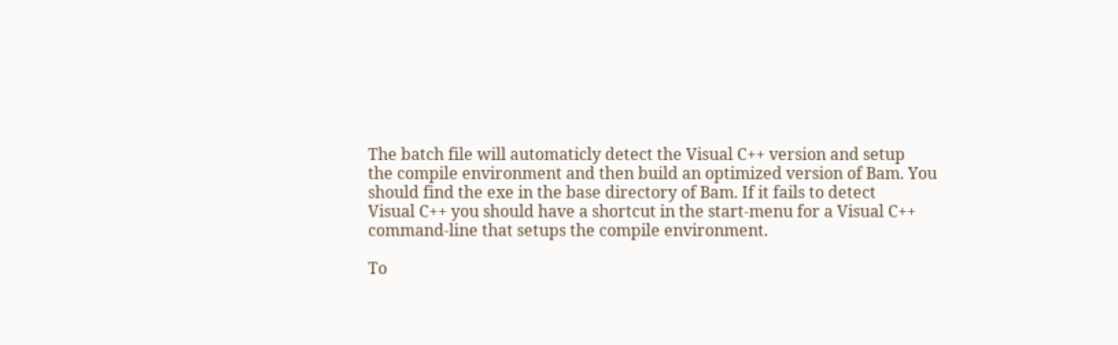The batch file will automaticly detect the Visual C++ version and setup
the compile environment and then build an optimized version of Bam. You
should find the exe in the base directory of Bam. If it fails to detect
Visual C++ you should have a shortcut in the start-menu for a Visual C++
command-line that setups the compile environment.

To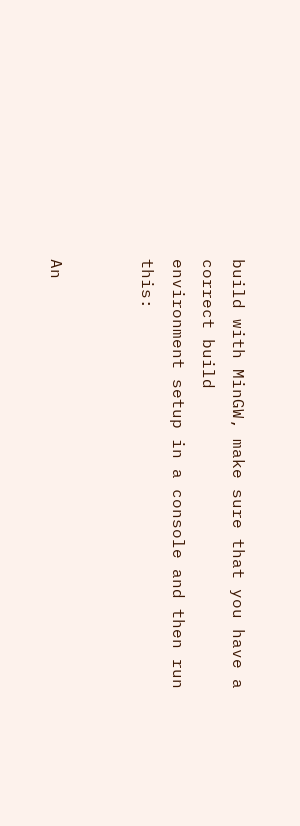build with MinGW, make sure that you have a correct build
environment setup in a console and then run this:


An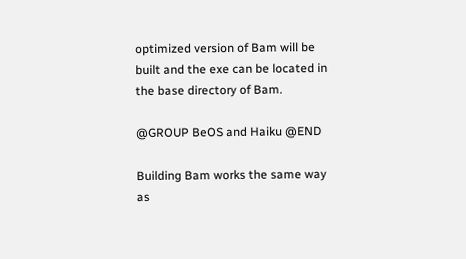optimized version of Bam will be built and the exe can be located in
the base directory of Bam.

@GROUP BeOS and Haiku @END

Building Bam works the same way as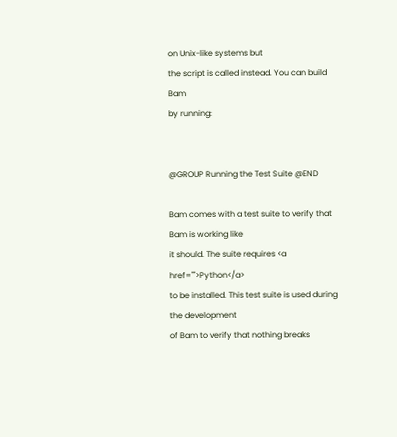on Unix-like systems but
the script is called instead. You can build Bam
by running:


@GROUP Running the Test Suite @END

Bam comes with a test suite to verify that Bam is working like
it should. The suite requires <a href="">Python</a>
to be installed. This test suite is used during the development
of Bam to verify that nothing breaks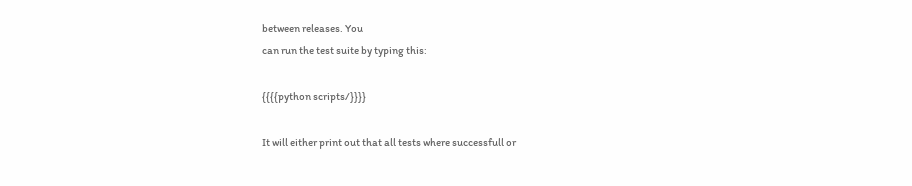between releases. You
can run the test suite by typing this:

{{{{python scripts/}}}}

It will either print out that all tests where successfull or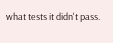what tests it didn't pass.